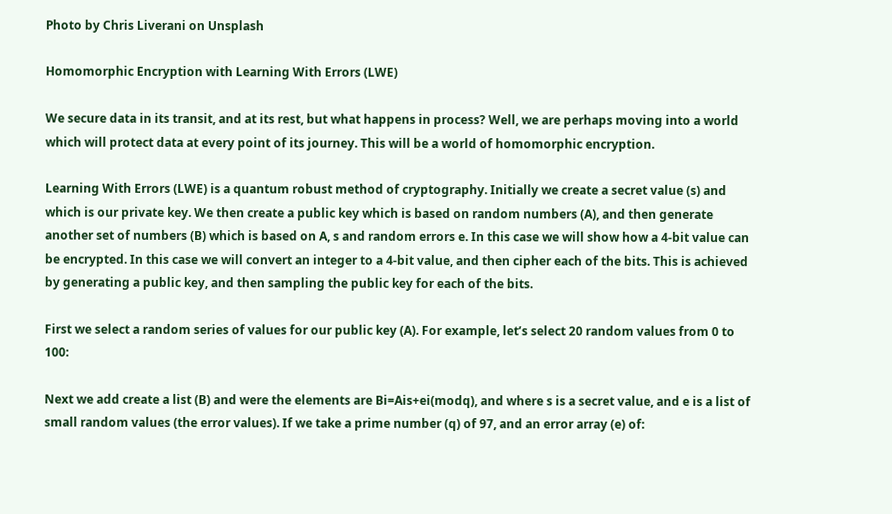Photo by Chris Liverani on Unsplash

Homomorphic Encryption with Learning With Errors (LWE)

We secure data in its transit, and at its rest, but what happens in process? Well, we are perhaps moving into a world which will protect data at every point of its journey. This will be a world of homomorphic encryption.

Learning With Errors (LWE) is a quantum robust method of cryptography. Initially we create a secret value (s) and which is our private key. We then create a public key which is based on random numbers (A), and then generate another set of numbers (B) which is based on A, s and random errors e. In this case we will show how a 4-bit value can be encrypted. In this case we will convert an integer to a 4-bit value, and then cipher each of the bits. This is achieved by generating a public key, and then sampling the public key for each of the bits.

First we select a random series of values for our public key (A). For example, let’s select 20 random values from 0 to 100:

Next we add create a list (B) and were the elements are Bi=Ais+ei(modq), and where s is a secret value, and e is a list of small random values (the error values). If we take a prime number (q) of 97, and an error array (e) of: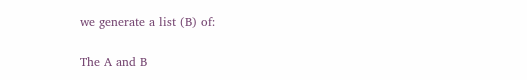we generate a list (B) of:

The A and B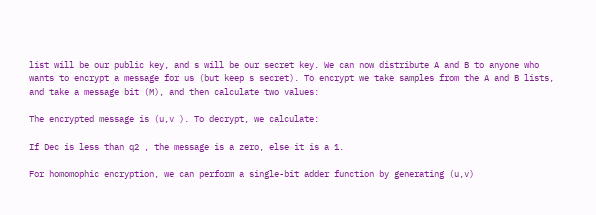list will be our public key, and s will be our secret key. We can now distribute A and B to anyone who wants to encrypt a message for us (but keep s secret). To encrypt we take samples from the A and B lists, and take a message bit (M), and then calculate two values:

The encrypted message is (u,v ). To decrypt, we calculate:

If Dec is less than q2 , the message is a zero, else it is a 1.

For homomophic encryption, we can perform a single-bit adder function by generating (u,v)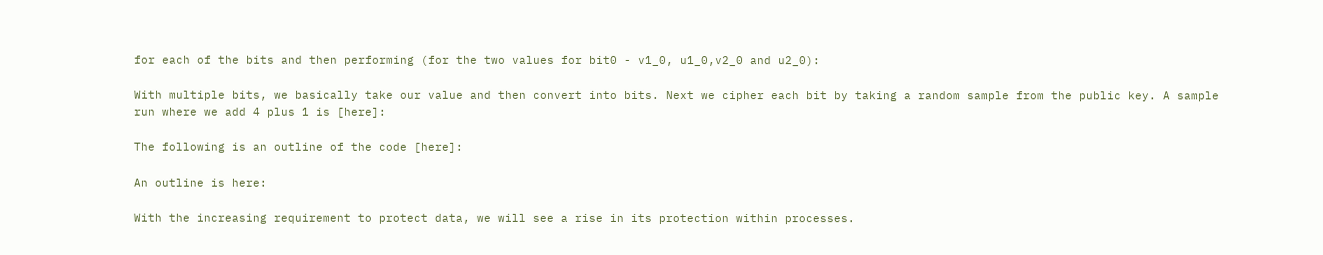for each of the bits and then performing (for the two values for bit0 - v1_0, u1_0,v2_0 and u2_0):

With multiple bits, we basically take our value and then convert into bits. Next we cipher each bit by taking a random sample from the public key. A sample run where we add 4 plus 1 is [here]:

The following is an outline of the code [here]:

An outline is here:

With the increasing requirement to protect data, we will see a rise in its protection within processes.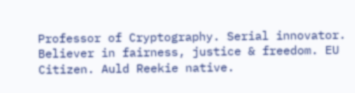Professor of Cryptography. Serial innovator. Believer in fairness, justice & freedom. EU Citizen. Auld Reekie native.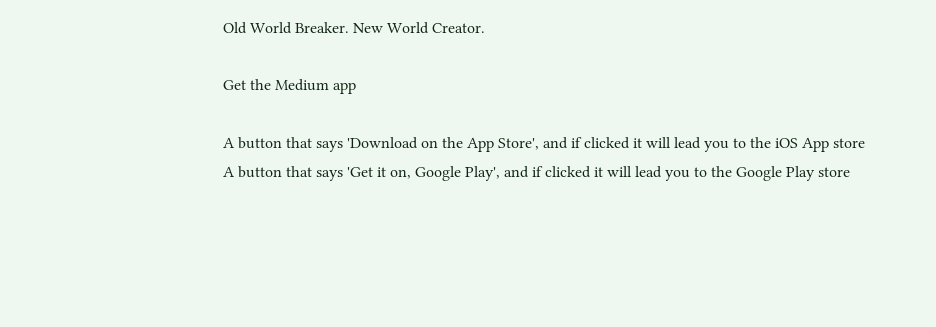Old World Breaker. New World Creator.

Get the Medium app

A button that says 'Download on the App Store', and if clicked it will lead you to the iOS App store
A button that says 'Get it on, Google Play', and if clicked it will lead you to the Google Play store